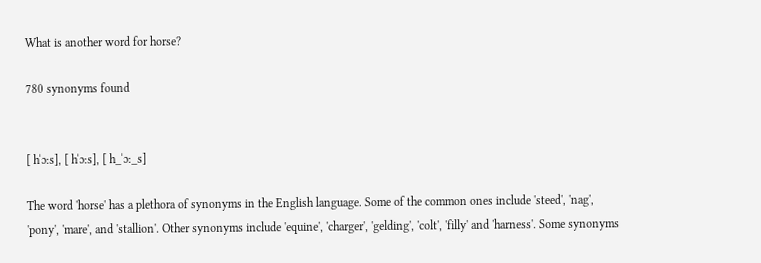What is another word for horse?

780 synonyms found


[ hˈɔːs], [ hˈɔːs], [ h_ˈɔː_s]

The word 'horse' has a plethora of synonyms in the English language. Some of the common ones include 'steed', 'nag', 'pony', 'mare', and 'stallion'. Other synonyms include 'equine', 'charger', 'gelding', 'colt', 'filly' and 'harness'. Some synonyms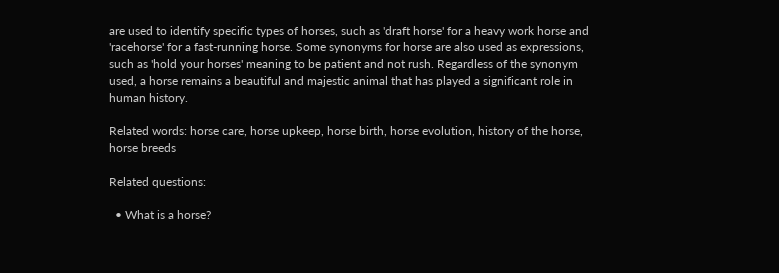are used to identify specific types of horses, such as 'draft horse' for a heavy work horse and 'racehorse' for a fast-running horse. Some synonyms for horse are also used as expressions, such as 'hold your horses' meaning to be patient and not rush. Regardless of the synonym used, a horse remains a beautiful and majestic animal that has played a significant role in human history.

Related words: horse care, horse upkeep, horse birth, horse evolution, history of the horse, horse breeds

Related questions:

  • What is a horse?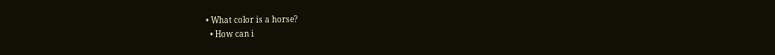• What color is a horse?
  • How can i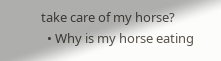take care of my horse?
  • Why is my horse eating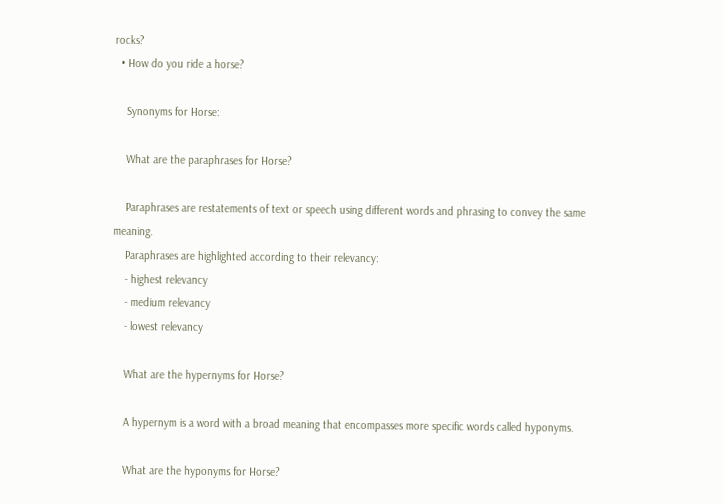rocks?
  • How do you ride a horse?

    Synonyms for Horse:

    What are the paraphrases for Horse?

    Paraphrases are restatements of text or speech using different words and phrasing to convey the same meaning.
    Paraphrases are highlighted according to their relevancy:
    - highest relevancy
    - medium relevancy
    - lowest relevancy

    What are the hypernyms for Horse?

    A hypernym is a word with a broad meaning that encompasses more specific words called hyponyms.

    What are the hyponyms for Horse?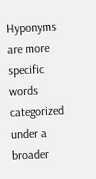Hyponyms are more specific words categorized under a broader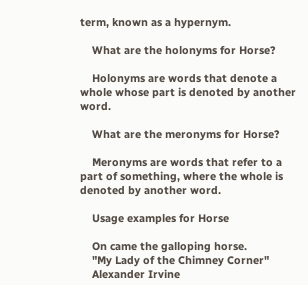term, known as a hypernym.

    What are the holonyms for Horse?

    Holonyms are words that denote a whole whose part is denoted by another word.

    What are the meronyms for Horse?

    Meronyms are words that refer to a part of something, where the whole is denoted by another word.

    Usage examples for Horse

    On came the galloping horse.
    "My Lady of the Chimney Corner"
    Alexander Irvine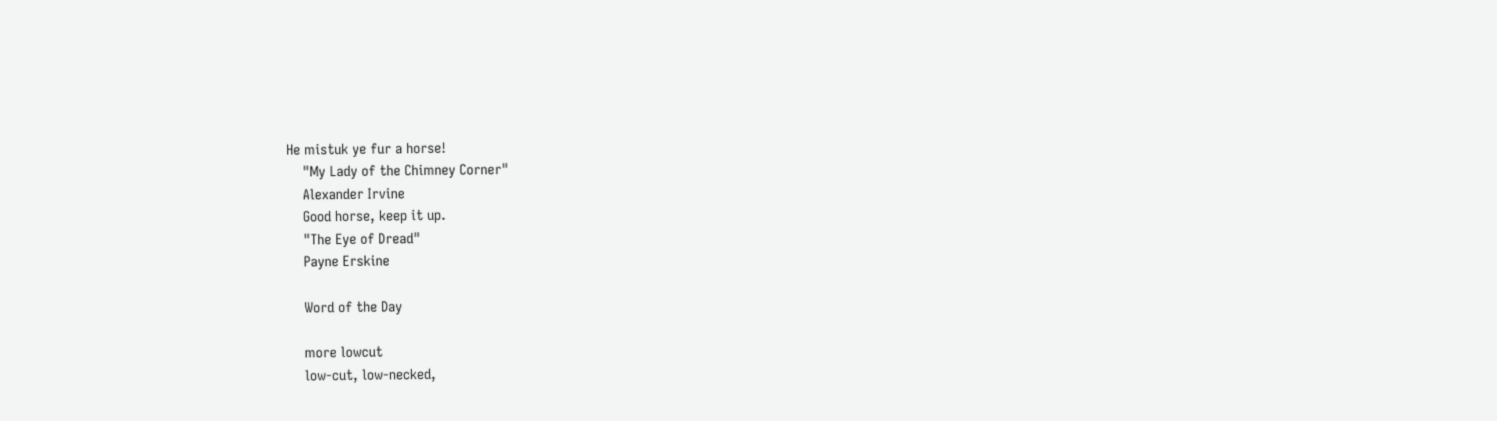He mistuk ye fur a horse!
    "My Lady of the Chimney Corner"
    Alexander Irvine
    Good horse, keep it up.
    "The Eye of Dread"
    Payne Erskine

    Word of the Day

    more lowcut
    low-cut, low-necked,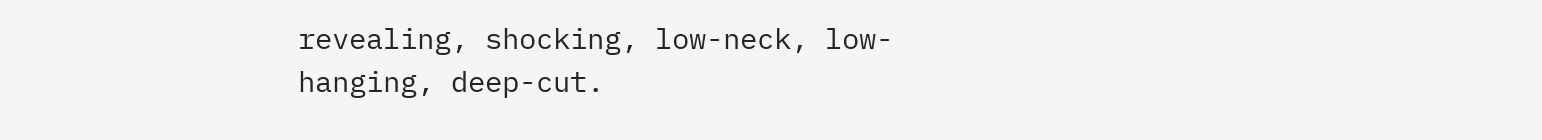revealing, shocking, low-neck, low-hanging, deep-cut.